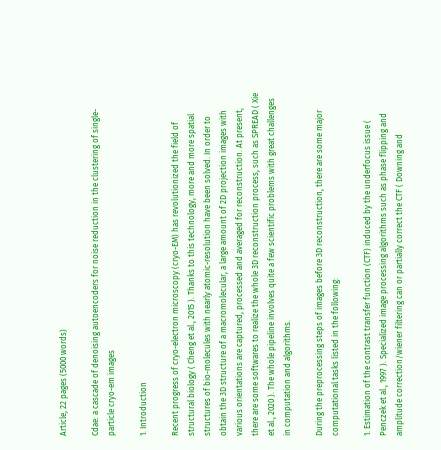Article, 22 pages (5000 words)

Cdae: a cascade of denoising autoencoders for noise reduction in the clustering of single-particle cryo-em images

1. Introduction

Recent progress of cryo-electron microscopy (cryo-EM) has revolutionized the field of structural biology ( Cheng et al., 2015 ). Thanks to this technology, more and more spatial structures of bio-molecules with nearly atomic-resolution have been solved. In order to obtain the 3D structure of a macromolecular, a large amount of 2D projection images with various orientations are captured, processed and averaged for reconstruction. At present, there are some softwares to realize the whole 3D reconstruction process, such as SPREAD ( Xie et al., 2020 ). The whole pipeline involves quite a few scientific problems with great challenges in computation and algorithms.

During the preprocessing steps of images before 3D reconstruction, there are some major computational tasks listed in the following:

1. Estimation of the contrast transfer function (CTF) induced by the underfocus issue ( Penczek et al., 1997 ). Specialized image processing algorithms such as phase flipping and amplitude correction/wiener filtering can or partially correct the CTF ( Downing and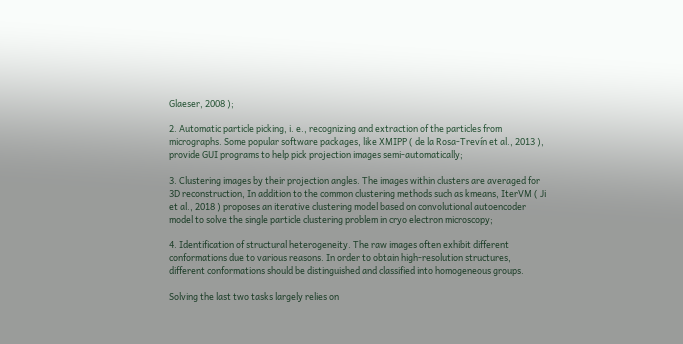Glaeser, 2008 );

2. Automatic particle picking, i. e., recognizing and extraction of the particles from micrographs. Some popular software packages, like XMIPP ( de la Rosa-Trevín et al., 2013 ), provide GUI programs to help pick projection images semi-automatically;

3. Clustering images by their projection angles. The images within clusters are averaged for 3D reconstruction, In addition to the common clustering methods such as kmeans, IterVM ( Ji et al., 2018 ) proposes an iterative clustering model based on convolutional autoencoder model to solve the single particle clustering problem in cryo electron microscopy;

4. Identification of structural heterogeneity. The raw images often exhibit different conformations due to various reasons. In order to obtain high-resolution structures, different conformations should be distinguished and classified into homogeneous groups.

Solving the last two tasks largely relies on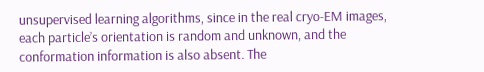unsupervised learning algorithms, since in the real cryo-EM images, each particle’s orientation is random and unknown, and the conformation information is also absent. The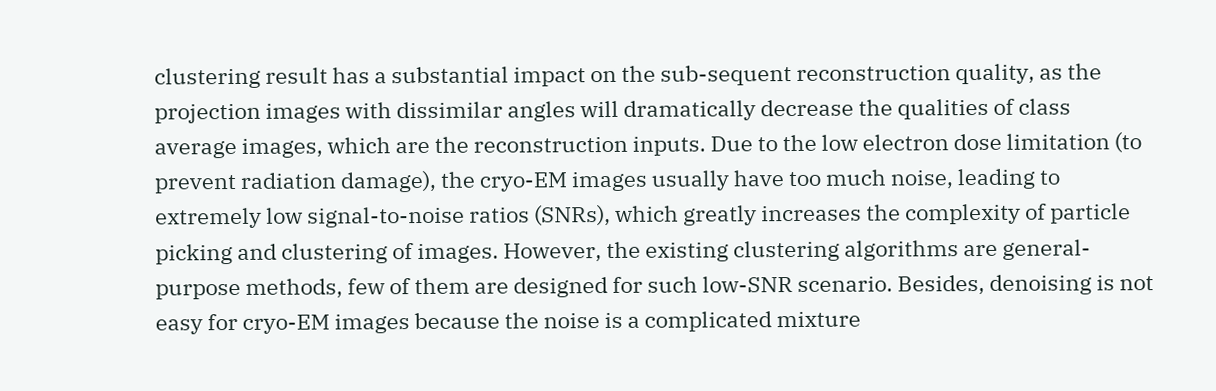clustering result has a substantial impact on the sub-sequent reconstruction quality, as the projection images with dissimilar angles will dramatically decrease the qualities of class average images, which are the reconstruction inputs. Due to the low electron dose limitation (to prevent radiation damage), the cryo-EM images usually have too much noise, leading to extremely low signal-to-noise ratios (SNRs), which greatly increases the complexity of particle picking and clustering of images. However, the existing clustering algorithms are general-purpose methods, few of them are designed for such low-SNR scenario. Besides, denoising is not easy for cryo-EM images because the noise is a complicated mixture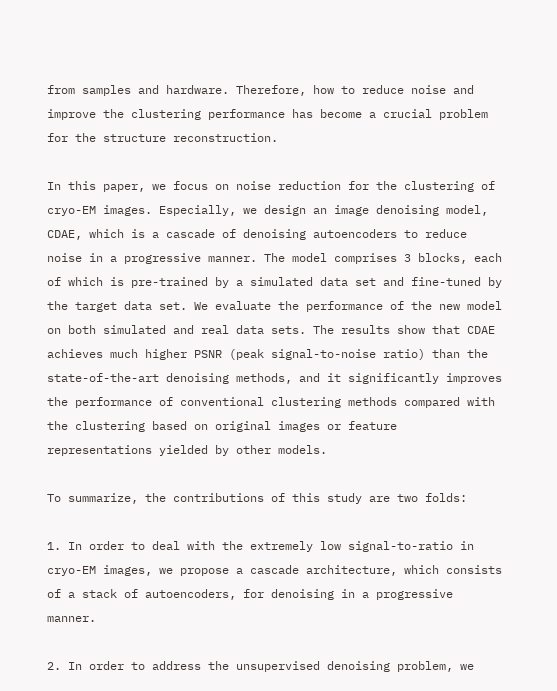from samples and hardware. Therefore, how to reduce noise and improve the clustering performance has become a crucial problem for the structure reconstruction.

In this paper, we focus on noise reduction for the clustering of cryo-EM images. Especially, we design an image denoising model, CDAE, which is a cascade of denoising autoencoders to reduce noise in a progressive manner. The model comprises 3 blocks, each of which is pre-trained by a simulated data set and fine-tuned by the target data set. We evaluate the performance of the new model on both simulated and real data sets. The results show that CDAE achieves much higher PSNR (peak signal-to-noise ratio) than the state-of-the-art denoising methods, and it significantly improves the performance of conventional clustering methods compared with the clustering based on original images or feature representations yielded by other models.

To summarize, the contributions of this study are two folds:

1. In order to deal with the extremely low signal-to-ratio in cryo-EM images, we propose a cascade architecture, which consists of a stack of autoencoders, for denoising in a progressive manner.

2. In order to address the unsupervised denoising problem, we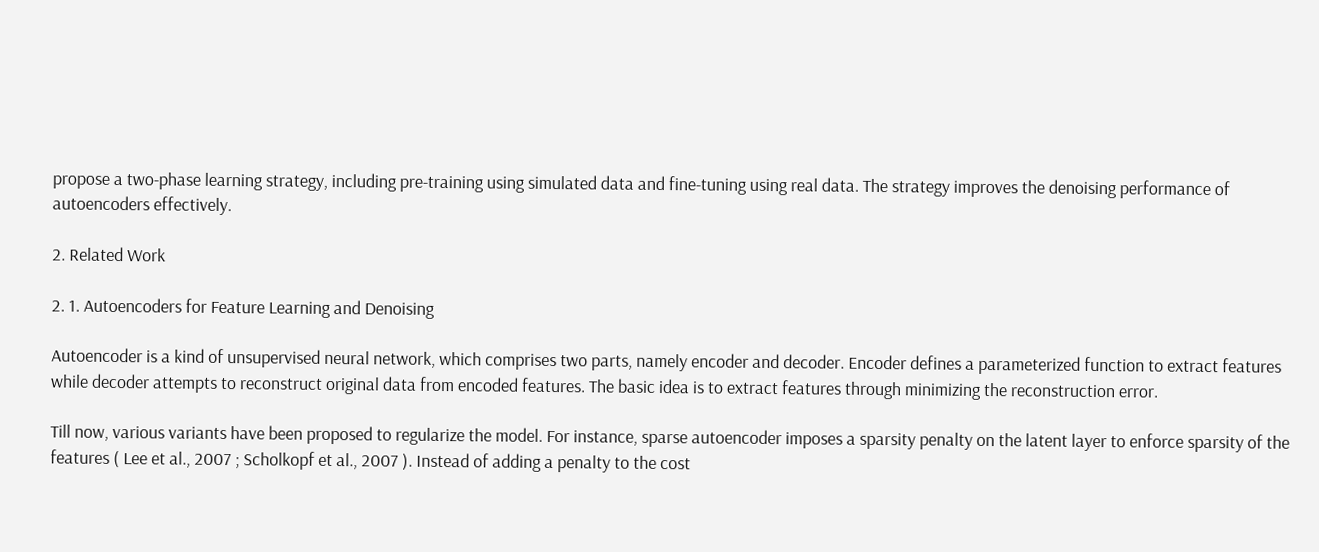propose a two-phase learning strategy, including pre-training using simulated data and fine-tuning using real data. The strategy improves the denoising performance of autoencoders effectively.

2. Related Work

2. 1. Autoencoders for Feature Learning and Denoising

Autoencoder is a kind of unsupervised neural network, which comprises two parts, namely encoder and decoder. Encoder defines a parameterized function to extract features while decoder attempts to reconstruct original data from encoded features. The basic idea is to extract features through minimizing the reconstruction error.

Till now, various variants have been proposed to regularize the model. For instance, sparse autoencoder imposes a sparsity penalty on the latent layer to enforce sparsity of the features ( Lee et al., 2007 ; Scholkopf et al., 2007 ). Instead of adding a penalty to the cost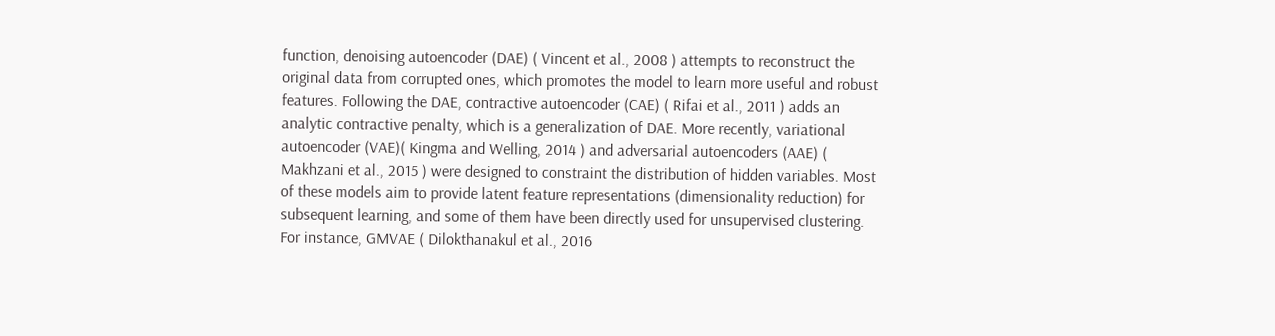function, denoising autoencoder (DAE) ( Vincent et al., 2008 ) attempts to reconstruct the original data from corrupted ones, which promotes the model to learn more useful and robust features. Following the DAE, contractive autoencoder (CAE) ( Rifai et al., 2011 ) adds an analytic contractive penalty, which is a generalization of DAE. More recently, variational autoencoder (VAE)( Kingma and Welling, 2014 ) and adversarial autoencoders (AAE) ( Makhzani et al., 2015 ) were designed to constraint the distribution of hidden variables. Most of these models aim to provide latent feature representations (dimensionality reduction) for subsequent learning, and some of them have been directly used for unsupervised clustering. For instance, GMVAE ( Dilokthanakul et al., 2016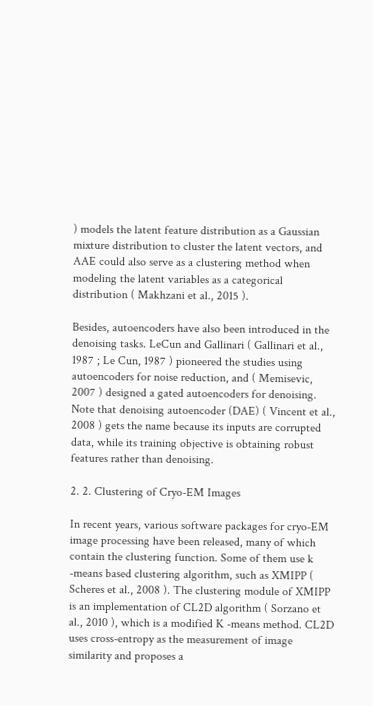) models the latent feature distribution as a Gaussian mixture distribution to cluster the latent vectors, and AAE could also serve as a clustering method when modeling the latent variables as a categorical distribution ( Makhzani et al., 2015 ).

Besides, autoencoders have also been introduced in the denoising tasks. LeCun and Gallinari ( Gallinari et al., 1987 ; Le Cun, 1987 ) pioneered the studies using autoencoders for noise reduction, and ( Memisevic, 2007 ) designed a gated autoencoders for denoising. Note that denoising autoencoder (DAE) ( Vincent et al., 2008 ) gets the name because its inputs are corrupted data, while its training objective is obtaining robust features rather than denoising.

2. 2. Clustering of Cryo-EM Images

In recent years, various software packages for cryo-EM image processing have been released, many of which contain the clustering function. Some of them use k -means based clustering algorithm, such as XMIPP ( Scheres et al., 2008 ). The clustering module of XMIPP is an implementation of CL2D algorithm ( Sorzano et al., 2010 ), which is a modified K -means method. CL2D uses cross-entropy as the measurement of image similarity and proposes a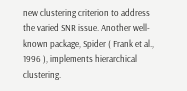new clustering criterion to address the varied SNR issue. Another well-known package, Spider ( Frank et al., 1996 ), implements hierarchical clustering.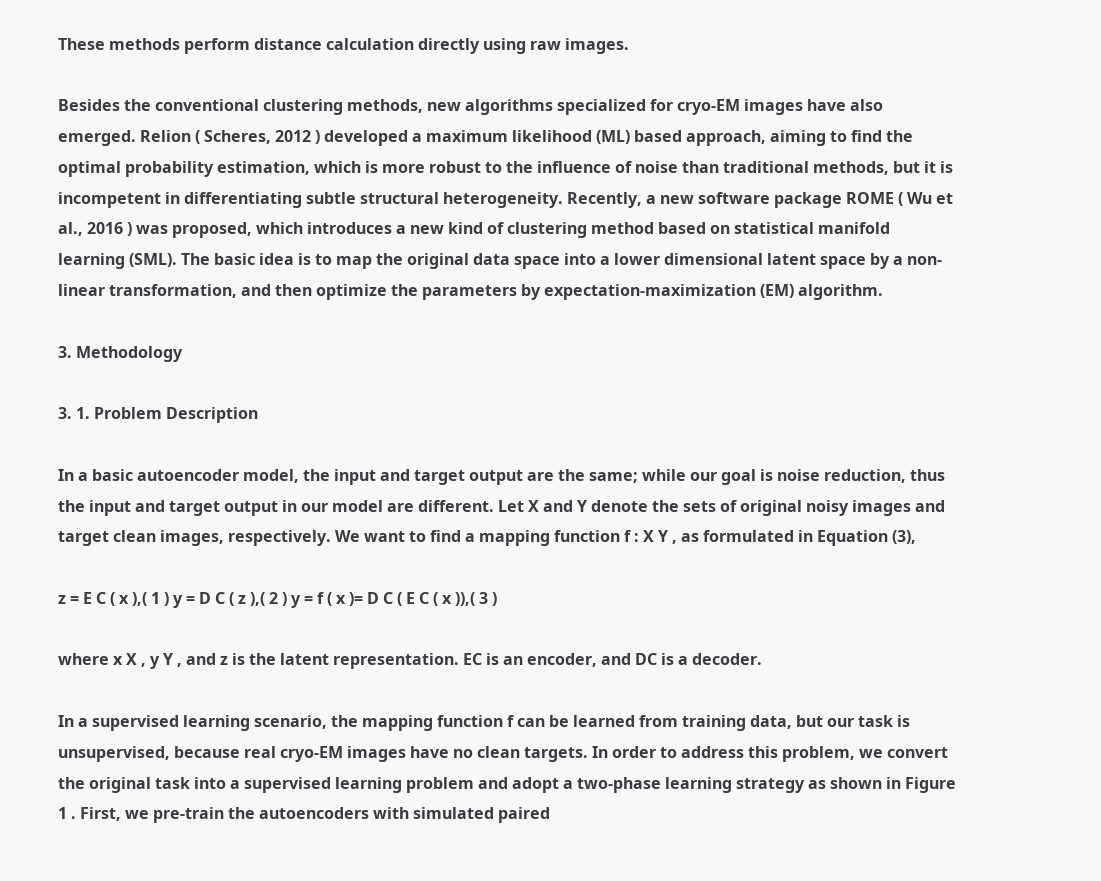These methods perform distance calculation directly using raw images.

Besides the conventional clustering methods, new algorithms specialized for cryo-EM images have also emerged. Relion ( Scheres, 2012 ) developed a maximum likelihood (ML) based approach, aiming to find the optimal probability estimation, which is more robust to the influence of noise than traditional methods, but it is incompetent in differentiating subtle structural heterogeneity. Recently, a new software package ROME ( Wu et al., 2016 ) was proposed, which introduces a new kind of clustering method based on statistical manifold learning (SML). The basic idea is to map the original data space into a lower dimensional latent space by a non-linear transformation, and then optimize the parameters by expectation-maximization (EM) algorithm.

3. Methodology

3. 1. Problem Description

In a basic autoencoder model, the input and target output are the same; while our goal is noise reduction, thus the input and target output in our model are different. Let X and Y denote the sets of original noisy images and target clean images, respectively. We want to find a mapping function f : X Y , as formulated in Equation (3),

z = E C ( x ),( 1 ) y = D C ( z ),( 2 ) y = f ( x )= D C ( E C ( x )),( 3 )

where x X , y Y , and z is the latent representation. EC is an encoder, and DC is a decoder.

In a supervised learning scenario, the mapping function f can be learned from training data, but our task is unsupervised, because real cryo-EM images have no clean targets. In order to address this problem, we convert the original task into a supervised learning problem and adopt a two-phase learning strategy as shown in Figure 1 . First, we pre-train the autoencoders with simulated paired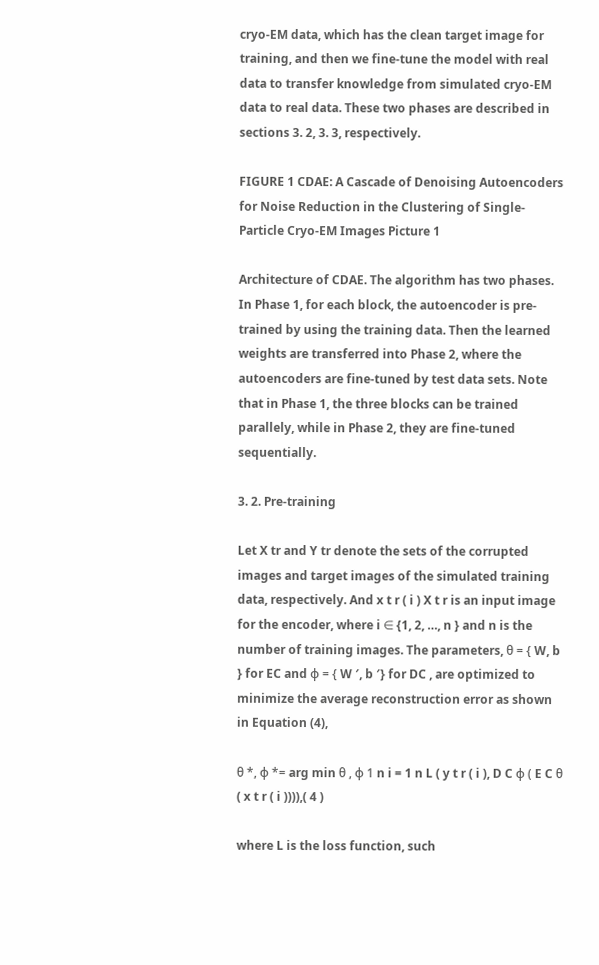cryo-EM data, which has the clean target image for training, and then we fine-tune the model with real data to transfer knowledge from simulated cryo-EM data to real data. These two phases are described in sections 3. 2, 3. 3, respectively.

FIGURE 1 CDAE: A Cascade of Denoising Autoencoders for Noise Reduction in the Clustering of Single-Particle Cryo-EM Images Picture 1

Architecture of CDAE. The algorithm has two phases. In Phase 1, for each block, the autoencoder is pre-trained by using the training data. Then the learned weights are transferred into Phase 2, where the autoencoders are fine-tuned by test data sets. Note that in Phase 1, the three blocks can be trained parallely, while in Phase 2, they are fine-tuned sequentially.

3. 2. Pre-training

Let X tr and Y tr denote the sets of the corrupted images and target images of the simulated training data, respectively. And x t r ( i ) X t r is an input image for the encoder, where i ∈ {1, 2, …, n } and n is the number of training images. The parameters, θ = { W, b } for EC and ϕ = { W ′, b ′} for DC , are optimized to minimize the average reconstruction error as shown in Equation (4),

θ *, ϕ *= arg min θ , ϕ 1 n i = 1 n L ( y t r ( i ), D C ϕ ( E C θ ( x t r ( i )))),( 4 )

where L is the loss function, such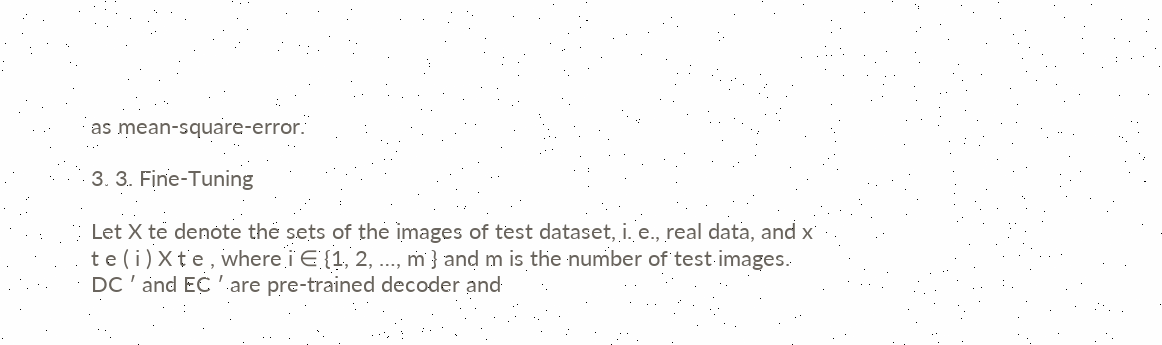as mean-square-error.

3. 3. Fine-Tuning

Let X te denote the sets of the images of test dataset, i. e., real data, and x t e ( i ) X t e , where i ∈ {1, 2, …, m } and m is the number of test images. DC ′ and EC ′ are pre-trained decoder and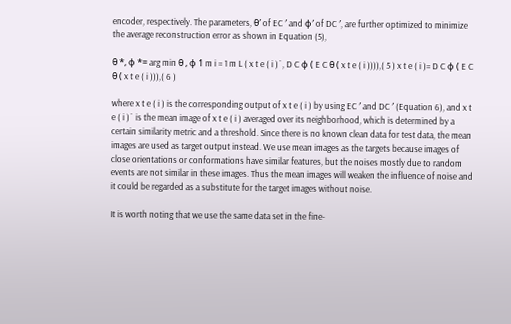encoder, respectively. The parameters, θ′ of EC ′ and ϕ′ of DC ′, are further optimized to minimize the average reconstruction error as shown in Equation (5),

θ *, ϕ *= arg min θ , ϕ 1 m i = 1 m L ( x t e ( i )¯, D C ϕ ( E C θ ( x t e ( i )))),( 5 ) x t e ( i )= D C ϕ ( E C θ ( x t e ( i ))),( 6 )

where x t e ( i ) is the corresponding output of x t e ( i ) by using EC ′ and DC ′ (Equation 6), and x t e ( i )¯ is the mean image of x t e ( i ) averaged over its neighborhood, which is determined by a certain similarity metric and a threshold. Since there is no known clean data for test data, the mean images are used as target output instead. We use mean images as the targets because images of close orientations or conformations have similar features, but the noises mostly due to random events are not similar in these images. Thus the mean images will weaken the influence of noise and it could be regarded as a substitute for the target images without noise.

It is worth noting that we use the same data set in the fine-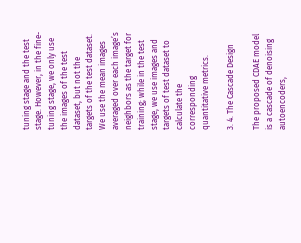tuning stage and the test stage. However, in the fine-tuning stage, we only use the images of the test dataset, but not the targets of the test dataset. We use the mean images averaged over each image’s neighbors as the target for training; while in the test stage, we use images and targets of test dataset to calculate the corresponding quantitative metrics.

3. 4. The Cascade Design

The proposed CDAE model is a cascade of denoising autoencoders,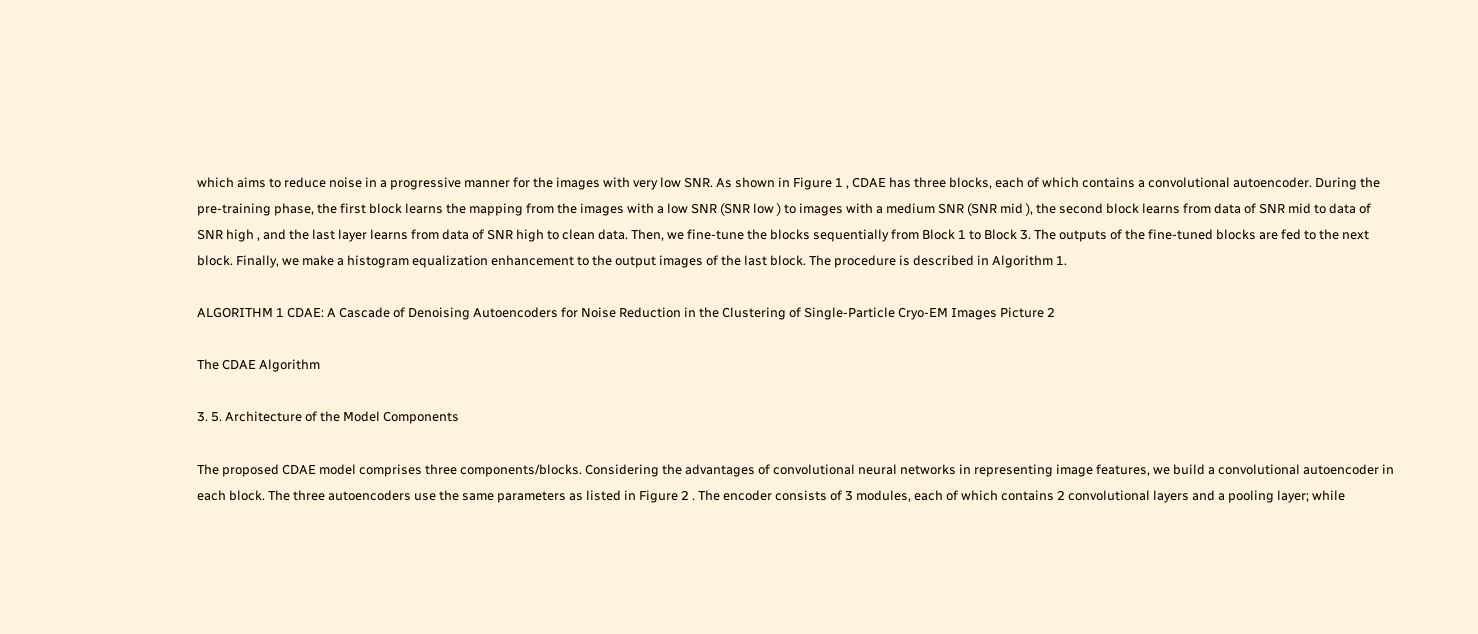which aims to reduce noise in a progressive manner for the images with very low SNR. As shown in Figure 1 , CDAE has three blocks, each of which contains a convolutional autoencoder. During the pre-training phase, the first block learns the mapping from the images with a low SNR (SNR low ) to images with a medium SNR (SNR mid ), the second block learns from data of SNR mid to data of SNR high , and the last layer learns from data of SNR high to clean data. Then, we fine-tune the blocks sequentially from Block 1 to Block 3. The outputs of the fine-tuned blocks are fed to the next block. Finally, we make a histogram equalization enhancement to the output images of the last block. The procedure is described in Algorithm 1.

ALGORITHM 1 CDAE: A Cascade of Denoising Autoencoders for Noise Reduction in the Clustering of Single-Particle Cryo-EM Images Picture 2

The CDAE Algorithm

3. 5. Architecture of the Model Components

The proposed CDAE model comprises three components/blocks. Considering the advantages of convolutional neural networks in representing image features, we build a convolutional autoencoder in each block. The three autoencoders use the same parameters as listed in Figure 2 . The encoder consists of 3 modules, each of which contains 2 convolutional layers and a pooling layer; while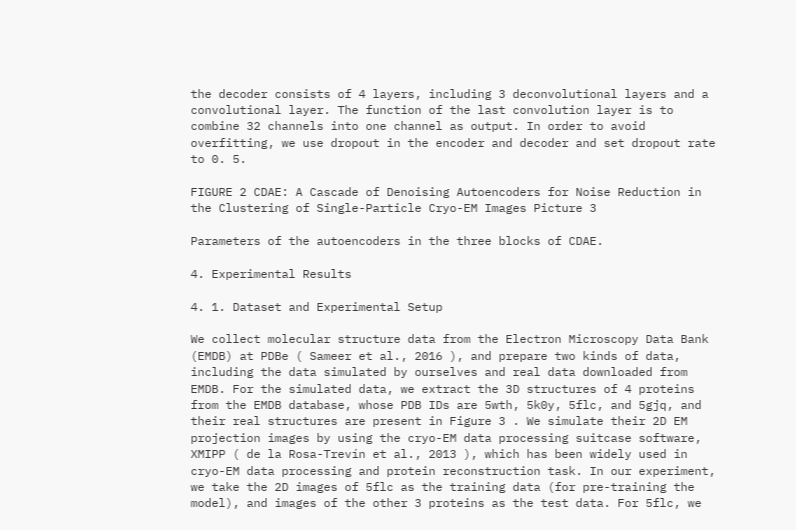the decoder consists of 4 layers, including 3 deconvolutional layers and a convolutional layer. The function of the last convolution layer is to combine 32 channels into one channel as output. In order to avoid overfitting, we use dropout in the encoder and decoder and set dropout rate to 0. 5.

FIGURE 2 CDAE: A Cascade of Denoising Autoencoders for Noise Reduction in the Clustering of Single-Particle Cryo-EM Images Picture 3

Parameters of the autoencoders in the three blocks of CDAE.

4. Experimental Results

4. 1. Dataset and Experimental Setup

We collect molecular structure data from the Electron Microscopy Data Bank (EMDB) at PDBe ( Sameer et al., 2016 ), and prepare two kinds of data, including the data simulated by ourselves and real data downloaded from EMDB. For the simulated data, we extract the 3D structures of 4 proteins from the EMDB database, whose PDB IDs are 5wth, 5k0y, 5flc, and 5gjq, and their real structures are present in Figure 3 . We simulate their 2D EM projection images by using the cryo-EM data processing suitcase software, XMIPP ( de la Rosa-Trevín et al., 2013 ), which has been widely used in cryo-EM data processing and protein reconstruction task. In our experiment, we take the 2D images of 5flc as the training data (for pre-training the model), and images of the other 3 proteins as the test data. For 5flc, we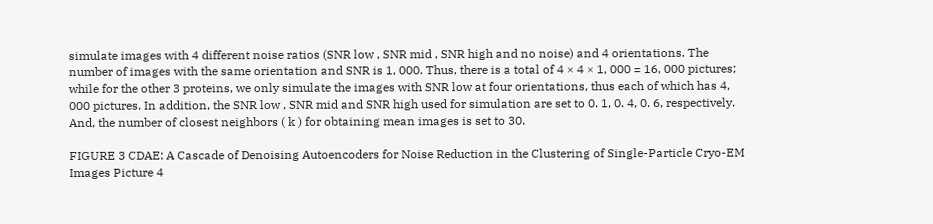simulate images with 4 different noise ratios (SNR low , SNR mid , SNR high and no noise) and 4 orientations. The number of images with the same orientation and SNR is 1, 000. Thus, there is a total of 4 × 4 × 1, 000 = 16, 000 pictures; while for the other 3 proteins, we only simulate the images with SNR low at four orientations, thus each of which has 4, 000 pictures. In addition, the SNR low , SNR mid and SNR high used for simulation are set to 0. 1, 0. 4, 0. 6, respectively. And, the number of closest neighbors ( k ) for obtaining mean images is set to 30.

FIGURE 3 CDAE: A Cascade of Denoising Autoencoders for Noise Reduction in the Clustering of Single-Particle Cryo-EM Images Picture 4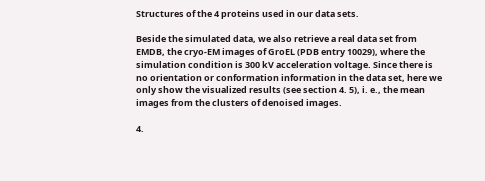Structures of the 4 proteins used in our data sets.

Beside the simulated data, we also retrieve a real data set from EMDB, the cryo-EM images of GroEL (PDB entry 10029), where the simulation condition is 300 kV acceleration voltage. Since there is no orientation or conformation information in the data set, here we only show the visualized results (see section 4. 5), i. e., the mean images from the clusters of denoised images.

4.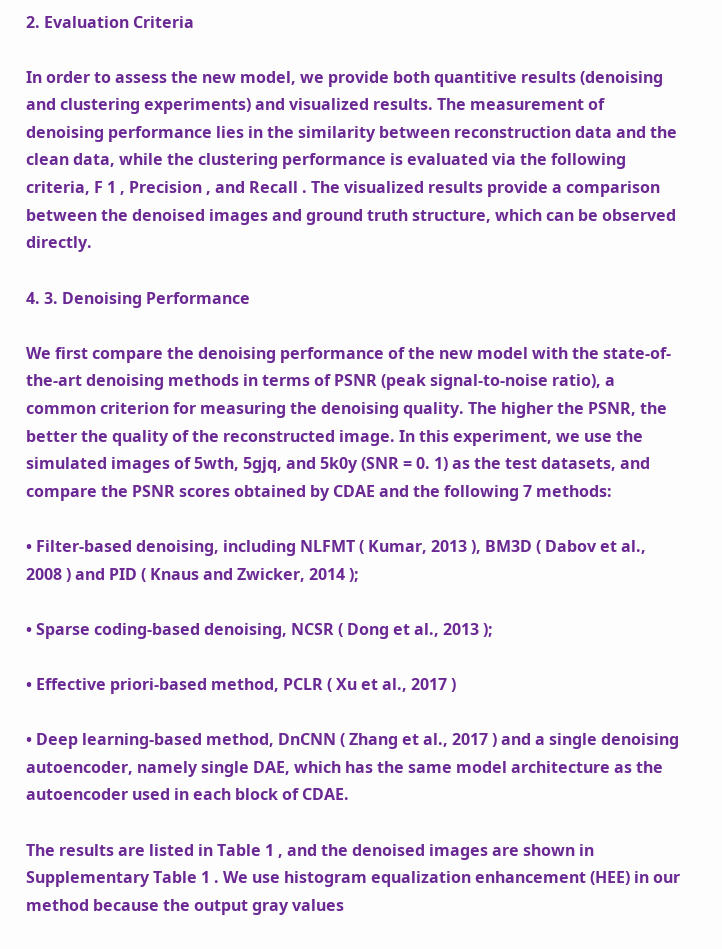2. Evaluation Criteria

In order to assess the new model, we provide both quantitive results (denoising and clustering experiments) and visualized results. The measurement of denoising performance lies in the similarity between reconstruction data and the clean data, while the clustering performance is evaluated via the following criteria, F 1 , Precision , and Recall . The visualized results provide a comparison between the denoised images and ground truth structure, which can be observed directly.

4. 3. Denoising Performance

We first compare the denoising performance of the new model with the state-of-the-art denoising methods in terms of PSNR (peak signal-to-noise ratio), a common criterion for measuring the denoising quality. The higher the PSNR, the better the quality of the reconstructed image. In this experiment, we use the simulated images of 5wth, 5gjq, and 5k0y (SNR = 0. 1) as the test datasets, and compare the PSNR scores obtained by CDAE and the following 7 methods:

• Filter-based denoising, including NLFMT ( Kumar, 2013 ), BM3D ( Dabov et al., 2008 ) and PID ( Knaus and Zwicker, 2014 );

• Sparse coding-based denoising, NCSR ( Dong et al., 2013 );

• Effective priori-based method, PCLR ( Xu et al., 2017 )

• Deep learning-based method, DnCNN ( Zhang et al., 2017 ) and a single denoising autoencoder, namely single DAE, which has the same model architecture as the autoencoder used in each block of CDAE.

The results are listed in Table 1 , and the denoised images are shown in Supplementary Table 1 . We use histogram equalization enhancement (HEE) in our method because the output gray values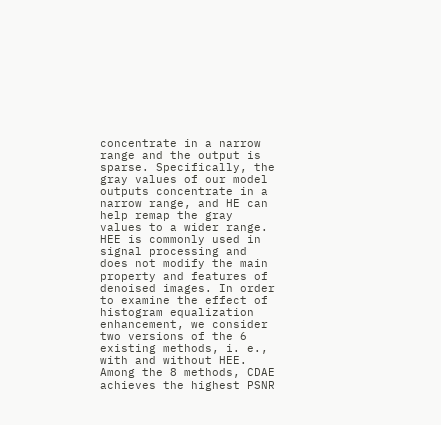concentrate in a narrow range and the output is sparse. Specifically, the gray values of our model outputs concentrate in a narrow range, and HE can help remap the gray values to a wider range. HEE is commonly used in signal processing and does not modify the main property and features of denoised images. In order to examine the effect of histogram equalization enhancement, we consider two versions of the 6 existing methods, i. e., with and without HEE. Among the 8 methods, CDAE achieves the highest PSNR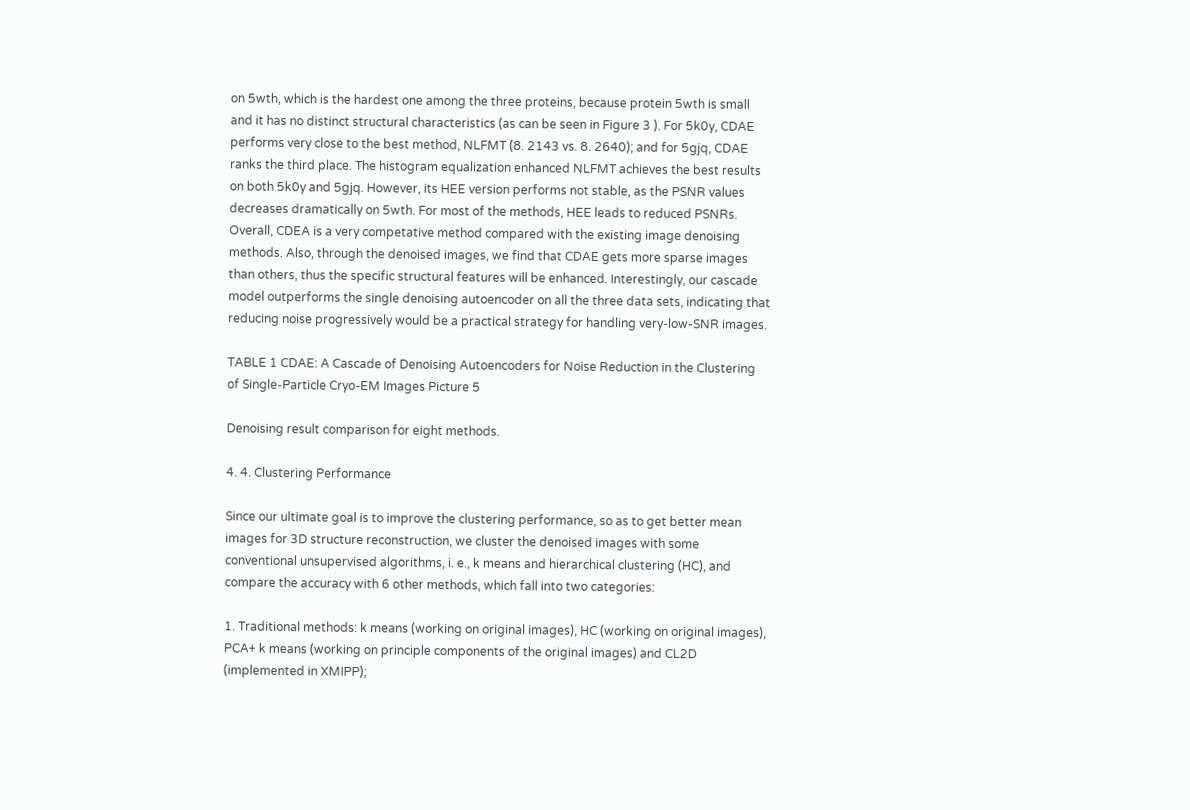on 5wth, which is the hardest one among the three proteins, because protein 5wth is small and it has no distinct structural characteristics (as can be seen in Figure 3 ). For 5k0y, CDAE performs very close to the best method, NLFMT (8. 2143 vs. 8. 2640); and for 5gjq, CDAE ranks the third place. The histogram equalization enhanced NLFMT achieves the best results on both 5k0y and 5gjq. However, its HEE version performs not stable, as the PSNR values decreases dramatically on 5wth. For most of the methods, HEE leads to reduced PSNRs. Overall, CDEA is a very competative method compared with the existing image denoising methods. Also, through the denoised images, we find that CDAE gets more sparse images than others, thus the specific structural features will be enhanced. Interestingly, our cascade model outperforms the single denoising autoencoder on all the three data sets, indicating that reducing noise progressively would be a practical strategy for handling very-low-SNR images.

TABLE 1 CDAE: A Cascade of Denoising Autoencoders for Noise Reduction in the Clustering of Single-Particle Cryo-EM Images Picture 5

Denoising result comparison for eight methods.

4. 4. Clustering Performance

Since our ultimate goal is to improve the clustering performance, so as to get better mean images for 3D structure reconstruction, we cluster the denoised images with some conventional unsupervised algorithms, i. e., k means and hierarchical clustering (HC), and compare the accuracy with 6 other methods, which fall into two categories:

1. Traditional methods: k means (working on original images), HC (working on original images), PCA+ k means (working on principle components of the original images) and CL2D (implemented in XMIPP);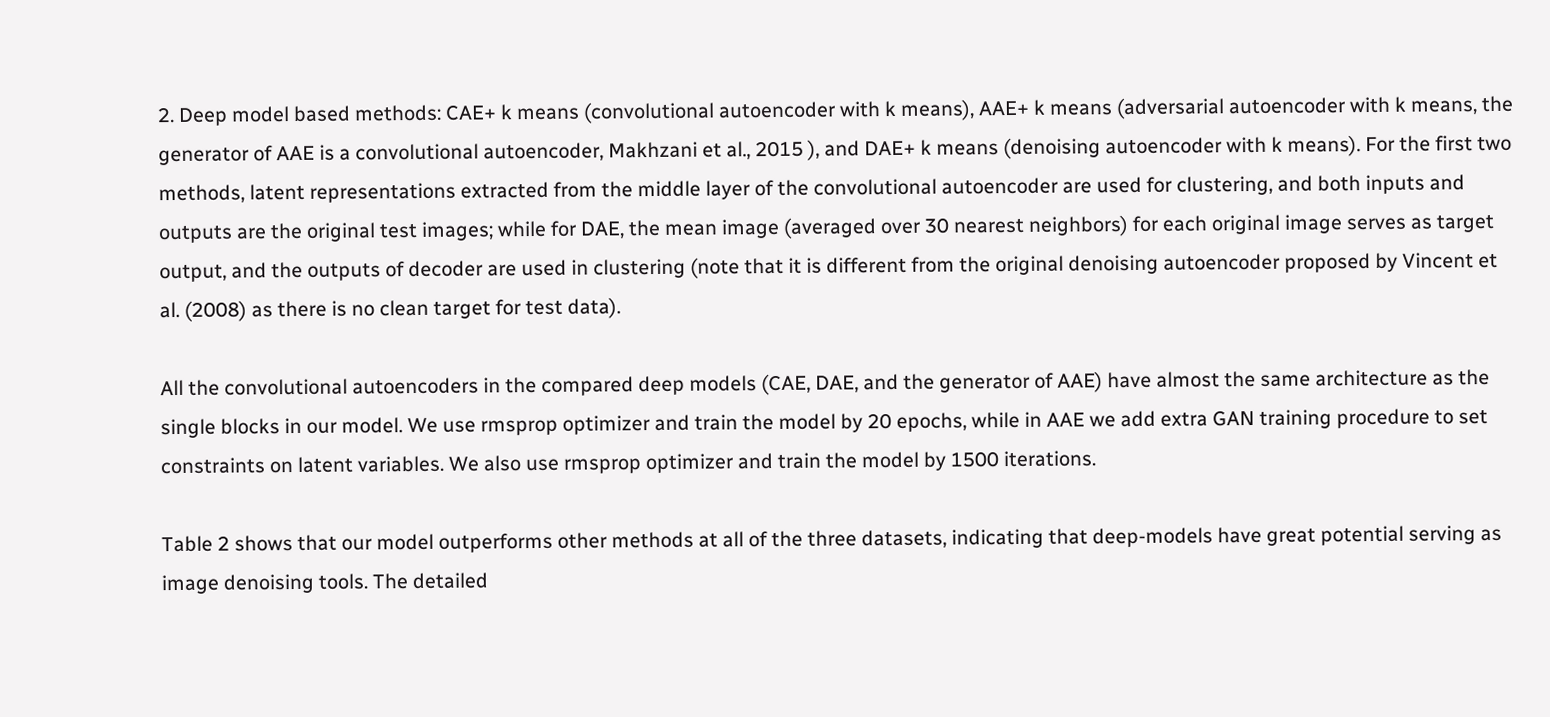2. Deep model based methods: CAE+ k means (convolutional autoencoder with k means), AAE+ k means (adversarial autoencoder with k means, the generator of AAE is a convolutional autoencoder, Makhzani et al., 2015 ), and DAE+ k means (denoising autoencoder with k means). For the first two methods, latent representations extracted from the middle layer of the convolutional autoencoder are used for clustering, and both inputs and outputs are the original test images; while for DAE, the mean image (averaged over 30 nearest neighbors) for each original image serves as target output, and the outputs of decoder are used in clustering (note that it is different from the original denoising autoencoder proposed by Vincent et al. (2008) as there is no clean target for test data).

All the convolutional autoencoders in the compared deep models (CAE, DAE, and the generator of AAE) have almost the same architecture as the single blocks in our model. We use rmsprop optimizer and train the model by 20 epochs, while in AAE we add extra GAN training procedure to set constraints on latent variables. We also use rmsprop optimizer and train the model by 1500 iterations.

Table 2 shows that our model outperforms other methods at all of the three datasets, indicating that deep-models have great potential serving as image denoising tools. The detailed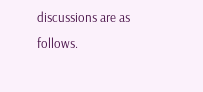discussions are as follows.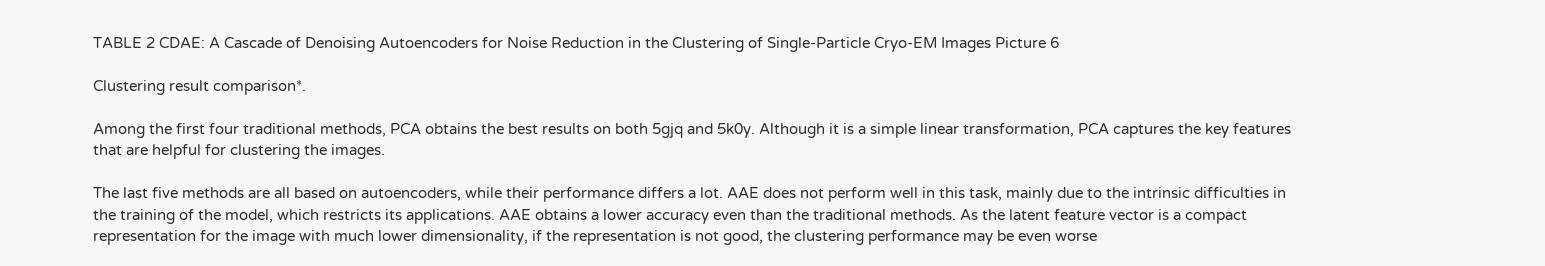TABLE 2 CDAE: A Cascade of Denoising Autoencoders for Noise Reduction in the Clustering of Single-Particle Cryo-EM Images Picture 6

Clustering result comparison*.

Among the first four traditional methods, PCA obtains the best results on both 5gjq and 5k0y. Although it is a simple linear transformation, PCA captures the key features that are helpful for clustering the images.

The last five methods are all based on autoencoders, while their performance differs a lot. AAE does not perform well in this task, mainly due to the intrinsic difficulties in the training of the model, which restricts its applications. AAE obtains a lower accuracy even than the traditional methods. As the latent feature vector is a compact representation for the image with much lower dimensionality, if the representation is not good, the clustering performance may be even worse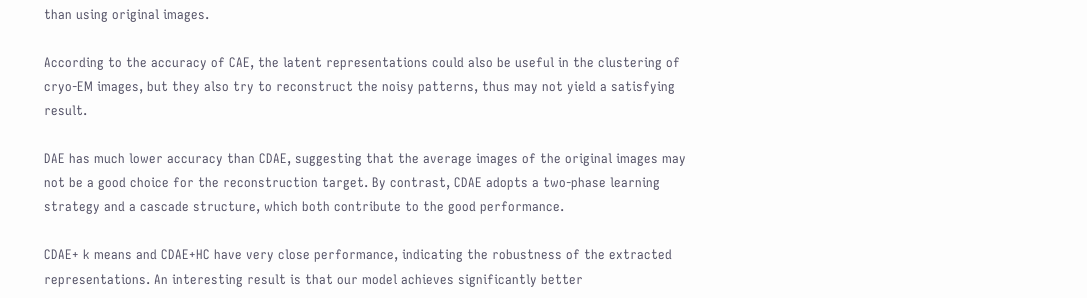than using original images.

According to the accuracy of CAE, the latent representations could also be useful in the clustering of cryo-EM images, but they also try to reconstruct the noisy patterns, thus may not yield a satisfying result.

DAE has much lower accuracy than CDAE, suggesting that the average images of the original images may not be a good choice for the reconstruction target. By contrast, CDAE adopts a two-phase learning strategy and a cascade structure, which both contribute to the good performance.

CDAE+ k means and CDAE+HC have very close performance, indicating the robustness of the extracted representations. An interesting result is that our model achieves significantly better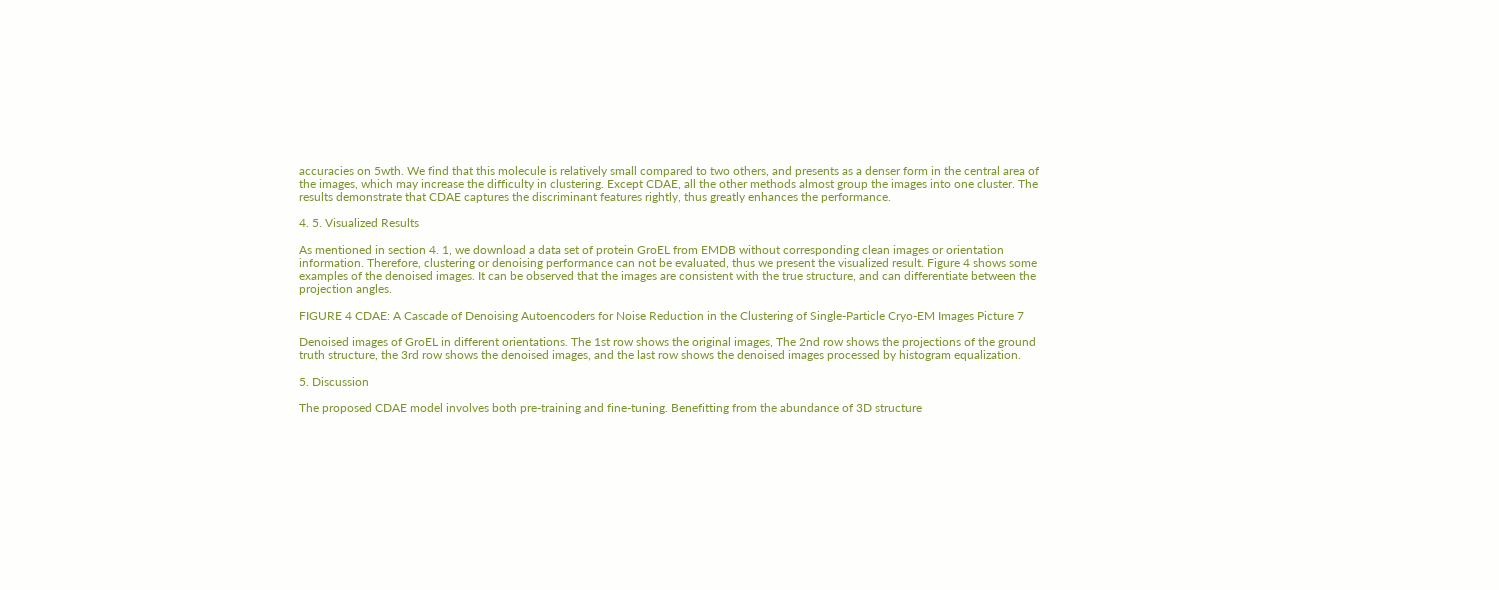accuracies on 5wth. We find that this molecule is relatively small compared to two others, and presents as a denser form in the central area of the images, which may increase the difficulty in clustering. Except CDAE, all the other methods almost group the images into one cluster. The results demonstrate that CDAE captures the discriminant features rightly, thus greatly enhances the performance.

4. 5. Visualized Results

As mentioned in section 4. 1, we download a data set of protein GroEL from EMDB without corresponding clean images or orientation information. Therefore, clustering or denoising performance can not be evaluated, thus we present the visualized result. Figure 4 shows some examples of the denoised images. It can be observed that the images are consistent with the true structure, and can differentiate between the projection angles.

FIGURE 4 CDAE: A Cascade of Denoising Autoencoders for Noise Reduction in the Clustering of Single-Particle Cryo-EM Images Picture 7

Denoised images of GroEL in different orientations. The 1st row shows the original images, The 2nd row shows the projections of the ground truth structure, the 3rd row shows the denoised images, and the last row shows the denoised images processed by histogram equalization.

5. Discussion

The proposed CDAE model involves both pre-training and fine-tuning. Benefitting from the abundance of 3D structure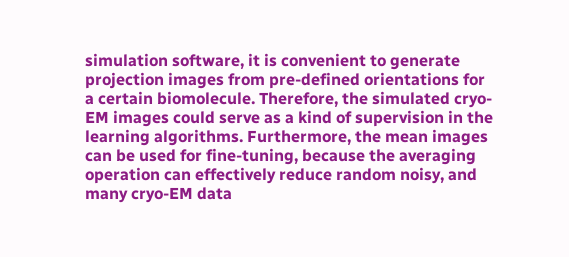simulation software, it is convenient to generate projection images from pre-defined orientations for a certain biomolecule. Therefore, the simulated cryo-EM images could serve as a kind of supervision in the learning algorithms. Furthermore, the mean images can be used for fine-tuning, because the averaging operation can effectively reduce random noisy, and many cryo-EM data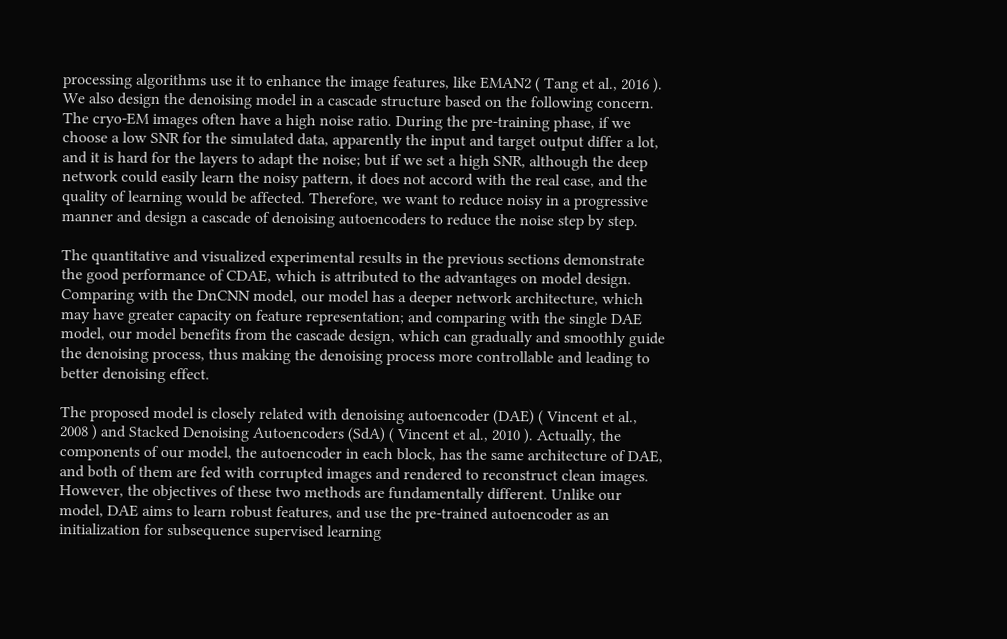processing algorithms use it to enhance the image features, like EMAN2 ( Tang et al., 2016 ). We also design the denoising model in a cascade structure based on the following concern. The cryo-EM images often have a high noise ratio. During the pre-training phase, if we choose a low SNR for the simulated data, apparently the input and target output differ a lot, and it is hard for the layers to adapt the noise; but if we set a high SNR, although the deep network could easily learn the noisy pattern, it does not accord with the real case, and the quality of learning would be affected. Therefore, we want to reduce noisy in a progressive manner and design a cascade of denoising autoencoders to reduce the noise step by step.

The quantitative and visualized experimental results in the previous sections demonstrate the good performance of CDAE, which is attributed to the advantages on model design. Comparing with the DnCNN model, our model has a deeper network architecture, which may have greater capacity on feature representation; and comparing with the single DAE model, our model benefits from the cascade design, which can gradually and smoothly guide the denoising process, thus making the denoising process more controllable and leading to better denoising effect.

The proposed model is closely related with denoising autoencoder (DAE) ( Vincent et al., 2008 ) and Stacked Denoising Autoencoders (SdA) ( Vincent et al., 2010 ). Actually, the components of our model, the autoencoder in each block, has the same architecture of DAE, and both of them are fed with corrupted images and rendered to reconstruct clean images. However, the objectives of these two methods are fundamentally different. Unlike our model, DAE aims to learn robust features, and use the pre-trained autoencoder as an initialization for subsequence supervised learning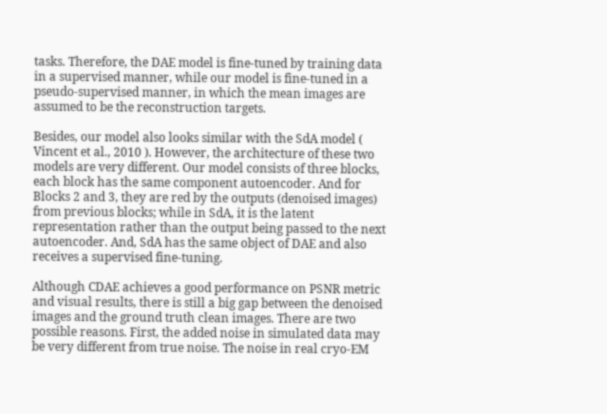tasks. Therefore, the DAE model is fine-tuned by training data in a supervised manner, while our model is fine-tuned in a pseudo-supervised manner, in which the mean images are assumed to be the reconstruction targets.

Besides, our model also looks similar with the SdA model ( Vincent et al., 2010 ). However, the architecture of these two models are very different. Our model consists of three blocks, each block has the same component autoencoder. And for Blocks 2 and 3, they are red by the outputs (denoised images) from previous blocks; while in SdA, it is the latent representation rather than the output being passed to the next autoencoder. And, SdA has the same object of DAE and also receives a supervised fine-tuning.

Although CDAE achieves a good performance on PSNR metric and visual results, there is still a big gap between the denoised images and the ground truth clean images. There are two possible reasons. First, the added noise in simulated data may be very different from true noise. The noise in real cryo-EM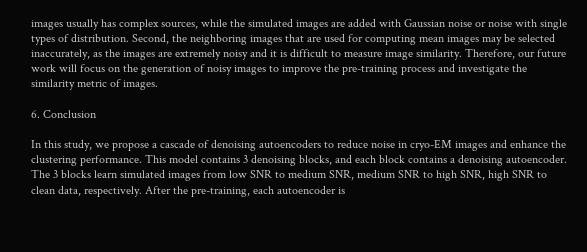images usually has complex sources, while the simulated images are added with Gaussian noise or noise with single types of distribution. Second, the neighboring images that are used for computing mean images may be selected inaccurately, as the images are extremely noisy and it is difficult to measure image similarity. Therefore, our future work will focus on the generation of noisy images to improve the pre-training process and investigate the similarity metric of images.

6. Conclusion

In this study, we propose a cascade of denoising autoencoders to reduce noise in cryo-EM images and enhance the clustering performance. This model contains 3 denoising blocks, and each block contains a denoising autoencoder. The 3 blocks learn simulated images from low SNR to medium SNR, medium SNR to high SNR, high SNR to clean data, respectively. After the pre-training, each autoencoder is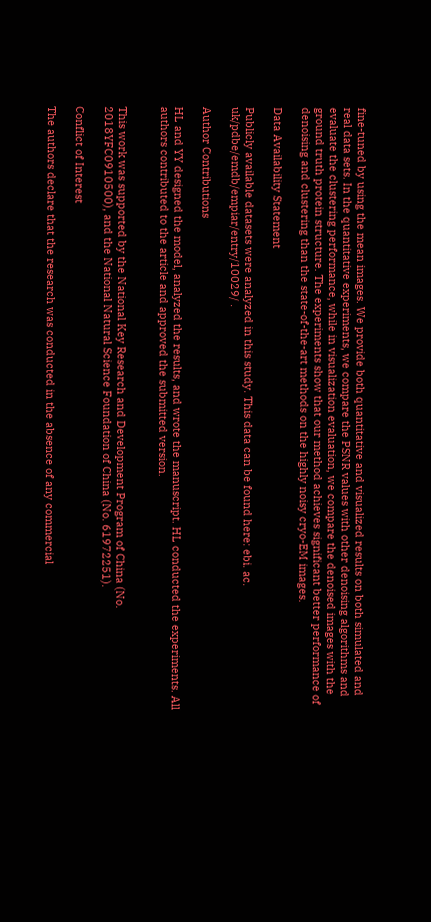fine-tuned by using the mean images. We provide both quantitative and visualized results on both simulated and real data sets. In the quantitative experiments, we compare the PSNR values with other denoising algorithms and evaluate the clustering performance, while in visualization evaluation, we compare the denoised images with the ground truth protein structure. The experiments show that our method achieves significant better performance of denoising and clustering than the state-of-the-art methods on the highly noisy cryo-EM images.

Data Availability Statement

Publicly available datasets were analyzed in this study. This data can be found here: ebi. ac. uk/pdbe/emdb/empiar/entry/10029/ .

Author Contributions

HL and YY designed the model, analyzed the results, and wrote the manuscript. HL conducted the experiments. All authors contributed to the article and approved the submitted version.


This work was supported by the National Key Research and Development Program of China (No. 2018YFC0910500), and the National Natural Science Foundation of China (No. 61972251).

Conflict of Interest

The authors declare that the research was conducted in the absence of any commercial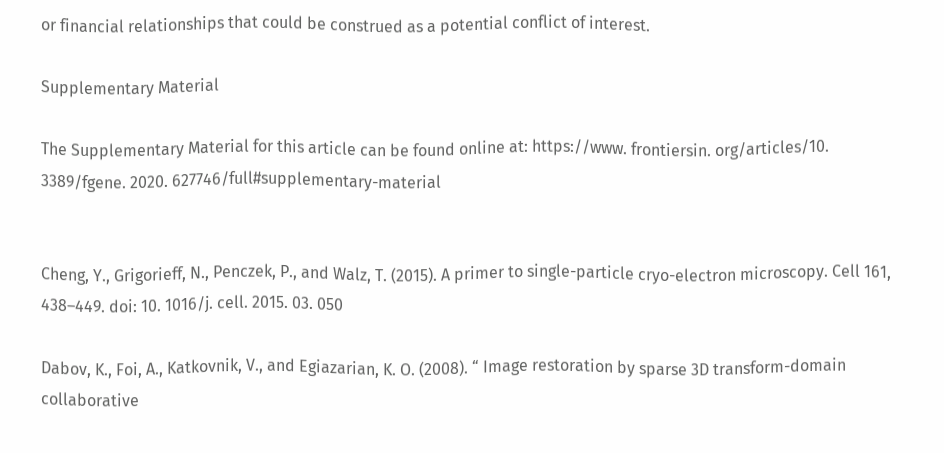or financial relationships that could be construed as a potential conflict of interest.

Supplementary Material

The Supplementary Material for this article can be found online at: https://www. frontiersin. org/articles/10. 3389/fgene. 2020. 627746/full#supplementary-material


Cheng, Y., Grigorieff, N., Penczek, P., and Walz, T. (2015). A primer to single-particle cryo-electron microscopy. Cell 161, 438–449. doi: 10. 1016/j. cell. 2015. 03. 050

Dabov, K., Foi, A., Katkovnik, V., and Egiazarian, K. O. (2008). “ Image restoration by sparse 3D transform-domain collaborative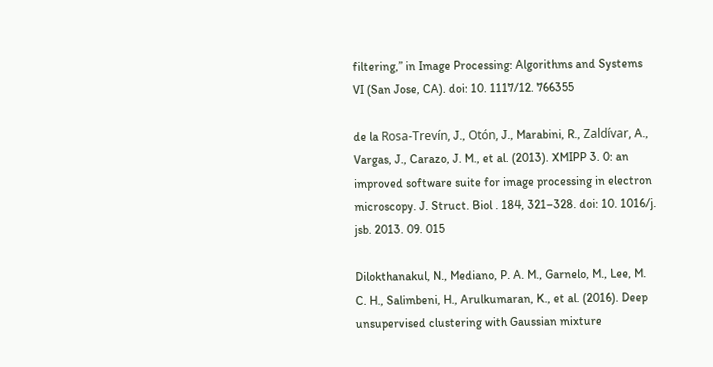filtering,” in Image Processing: Algorithms and Systems VI (San Jose, CA). doi: 10. 1117/12. 766355

de la Rosa-Trevín, J., Otón, J., Marabini, R., Zaldívar, A., Vargas, J., Carazo, J. M., et al. (2013). XMIPP 3. 0: an improved software suite for image processing in electron microscopy. J. Struct. Biol . 184, 321–328. doi: 10. 1016/j. jsb. 2013. 09. 015

Dilokthanakul, N., Mediano, P. A. M., Garnelo, M., Lee, M. C. H., Salimbeni, H., Arulkumaran, K., et al. (2016). Deep unsupervised clustering with Gaussian mixture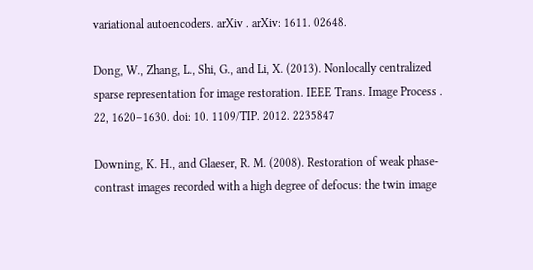variational autoencoders. arXiv . arXiv: 1611. 02648.

Dong, W., Zhang, L., Shi, G., and Li, X. (2013). Nonlocally centralized sparse representation for image restoration. IEEE Trans. Image Process . 22, 1620–1630. doi: 10. 1109/TIP. 2012. 2235847

Downing, K. H., and Glaeser, R. M. (2008). Restoration of weak phase-contrast images recorded with a high degree of defocus: the twin image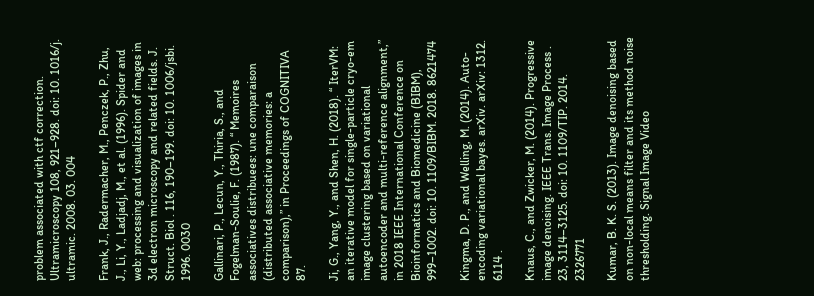problem associated with ctf correction. Ultramicroscopy 108, 921–928. doi: 10. 1016/j. ultramic. 2008. 03. 004

Frank, J., Radermacher, M., Penczek, P., Zhu, J., Li, Y., Ladjadj, M., et al. (1996). Spider and web: processing and visualization of images in 3d electron microscopy and related fields. J. Struct. Biol . 116, 190–199. doi: 10. 1006/jsbi. 1996. 0030

Gallinari, P., Lecun, Y., Thiria, S., and Fogelman-Soulie, F. (1987). “ Memoires associatives distribuees: une comparaison (distributed associative memories: a comparison),” in Proceedings of COGNITIVA 87.

Ji, G., Yang, Y., and Shen, H. (2018). “ IterVM: an iterative model for single-particle cryo-em image clustering based on variational autoencoder and multi-reference alignment,” in 2018 IEEE International Conference on Bioinformatics and Biomedicine (BIBM), 999–1002. doi: 10. 1109/BIBM. 2018. 8621474

Kingma, D. P., and Welling, M. (2014). Auto-encoding variational bayes. arXiv. arXiv: 1312. 6114 .

Knaus, C., and Zwicker, M. (2014). Progressive image denoising. IEEE Trans. Image Process . 23, 3114–3125. doi: 10. 1109/TIP. 2014. 2326771

Kumar, B. K. S. (2013). Image denoising based on non-local means filter and its method noise thresholding. Signal Image Video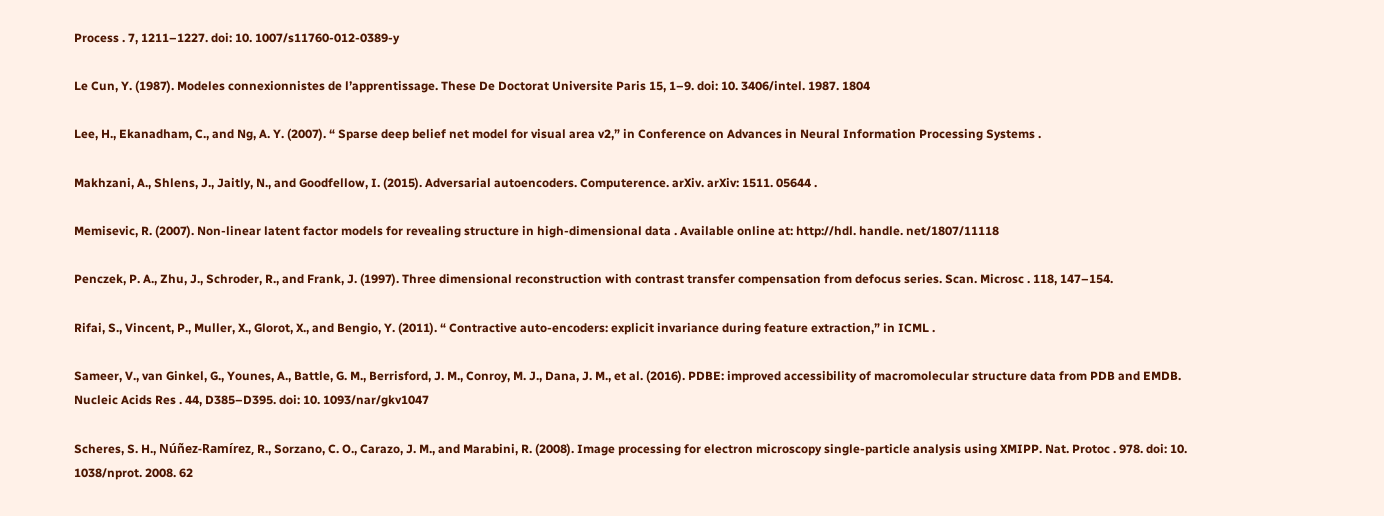Process . 7, 1211–1227. doi: 10. 1007/s11760-012-0389-y

Le Cun, Y. (1987). Modeles connexionnistes de l’apprentissage. These De Doctorat Universite Paris 15, 1–9. doi: 10. 3406/intel. 1987. 1804

Lee, H., Ekanadham, C., and Ng, A. Y. (2007). “ Sparse deep belief net model for visual area v2,” in Conference on Advances in Neural Information Processing Systems .

Makhzani, A., Shlens, J., Jaitly, N., and Goodfellow, I. (2015). Adversarial autoencoders. Computerence. arXiv. arXiv: 1511. 05644 .

Memisevic, R. (2007). Non-linear latent factor models for revealing structure in high-dimensional data . Available online at: http://hdl. handle. net/1807/11118

Penczek, P. A., Zhu, J., Schroder, R., and Frank, J. (1997). Three dimensional reconstruction with contrast transfer compensation from defocus series. Scan. Microsc . 118, 147–154.

Rifai, S., Vincent, P., Muller, X., Glorot, X., and Bengio, Y. (2011). “ Contractive auto-encoders: explicit invariance during feature extraction,” in ICML .

Sameer, V., van Ginkel, G., Younes, A., Battle, G. M., Berrisford, J. M., Conroy, M. J., Dana, J. M., et al. (2016). PDBE: improved accessibility of macromolecular structure data from PDB and EMDB. Nucleic Acids Res . 44, D385–D395. doi: 10. 1093/nar/gkv1047

Scheres, S. H., Núñez-Ramírez, R., Sorzano, C. O., Carazo, J. M., and Marabini, R. (2008). Image processing for electron microscopy single-particle analysis using XMIPP. Nat. Protoc . 978. doi: 10. 1038/nprot. 2008. 62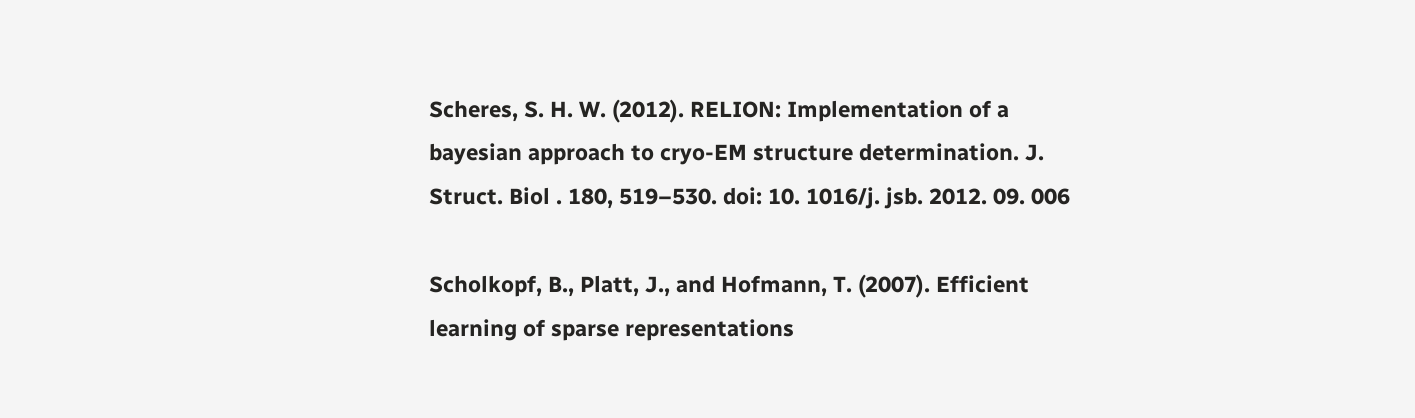Scheres, S. H. W. (2012). RELION: Implementation of a bayesian approach to cryo-EM structure determination. J. Struct. Biol . 180, 519–530. doi: 10. 1016/j. jsb. 2012. 09. 006

Scholkopf, B., Platt, J., and Hofmann, T. (2007). Efficient learning of sparse representations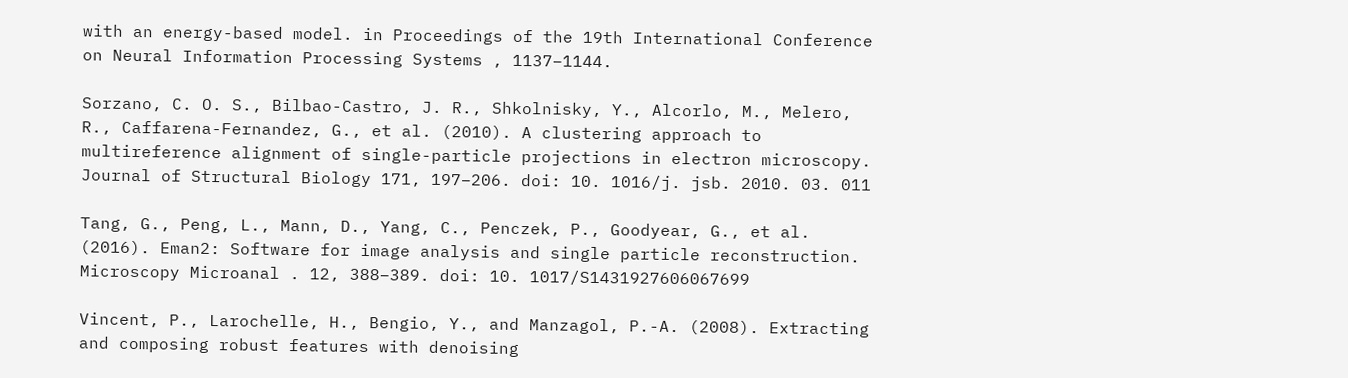with an energy-based model. in Proceedings of the 19th International Conference on Neural Information Processing Systems , 1137–1144.

Sorzano, C. O. S., Bilbao-Castro, J. R., Shkolnisky, Y., Alcorlo, M., Melero, R., Caffarena-Fernandez, G., et al. (2010). A clustering approach to multireference alignment of single-particle projections in electron microscopy. Journal of Structural Biology 171, 197–206. doi: 10. 1016/j. jsb. 2010. 03. 011

Tang, G., Peng, L., Mann, D., Yang, C., Penczek, P., Goodyear, G., et al. (2016). Eman2: Software for image analysis and single particle reconstruction. Microscopy Microanal . 12, 388–389. doi: 10. 1017/S1431927606067699

Vincent, P., Larochelle, H., Bengio, Y., and Manzagol, P.-A. (2008). Extracting and composing robust features with denoising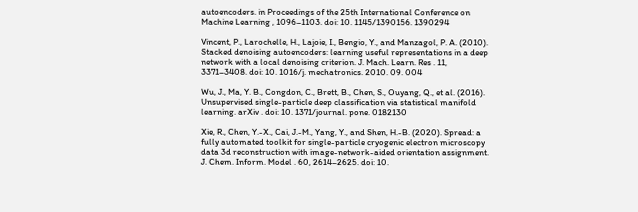autoencoders. in Proceedings of the 25th International Conference on Machine Learning , 1096–1103. doi: 10. 1145/1390156. 1390294

Vincent, P., Larochelle, H., Lajoie, I., Bengio, Y., and Manzagol, P. A. (2010). Stacked denoising autoencoders: learning useful representations in a deep network with a local denoising criterion. J. Mach. Learn. Res . 11, 3371–3408. doi: 10. 1016/j. mechatronics. 2010. 09. 004

Wu, J., Ma, Y. B., Congdon, C., Brett, B., Chen, S., Ouyang, Q., et al. (2016). Unsupervised single-particle deep classification via statistical manifold learning. arXiv . doi: 10. 1371/journal. pone. 0182130

Xie, R., Chen, Y.-X., Cai, J.-M., Yang, Y., and Shen, H.-B. (2020). Spread: a fully automated toolkit for single-particle cryogenic electron microscopy data 3d reconstruction with image-network-aided orientation assignment. J. Chem. Inform. Model . 60, 2614–2625. doi: 10.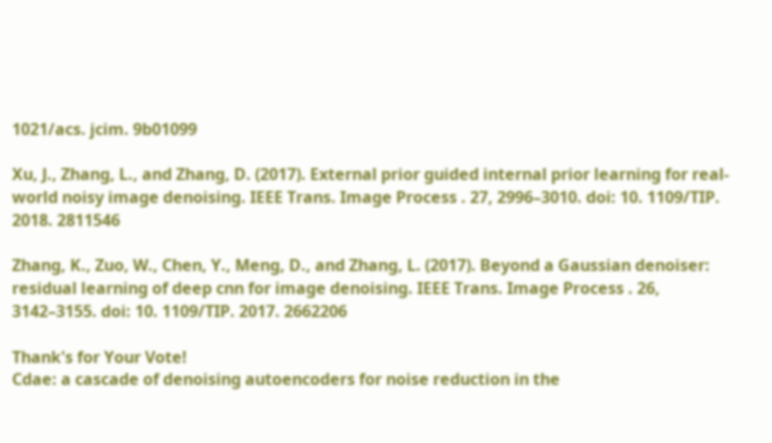1021/acs. jcim. 9b01099

Xu, J., Zhang, L., and Zhang, D. (2017). External prior guided internal prior learning for real-world noisy image denoising. IEEE Trans. Image Process . 27, 2996–3010. doi: 10. 1109/TIP. 2018. 2811546

Zhang, K., Zuo, W., Chen, Y., Meng, D., and Zhang, L. (2017). Beyond a Gaussian denoiser: residual learning of deep cnn for image denoising. IEEE Trans. Image Process . 26, 3142–3155. doi: 10. 1109/TIP. 2017. 2662206

Thank's for Your Vote!
Cdae: a cascade of denoising autoencoders for noise reduction in the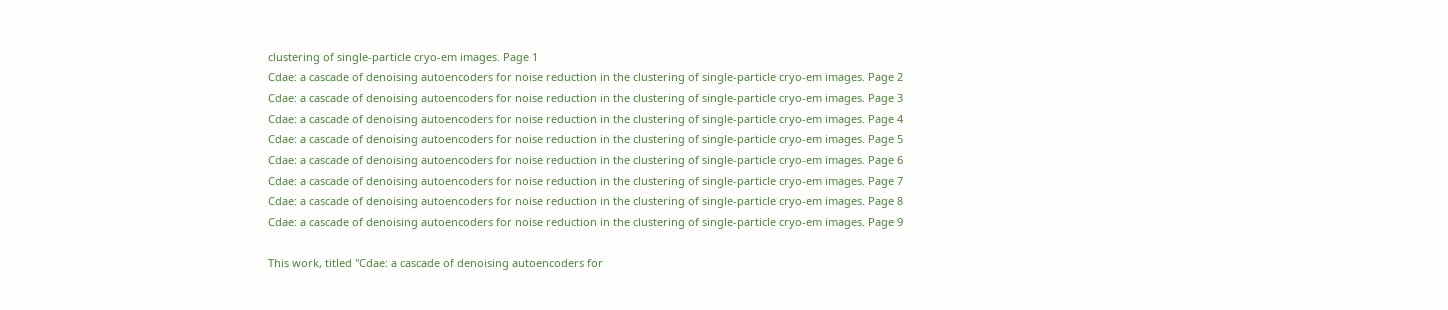clustering of single-particle cryo-em images. Page 1
Cdae: a cascade of denoising autoencoders for noise reduction in the clustering of single-particle cryo-em images. Page 2
Cdae: a cascade of denoising autoencoders for noise reduction in the clustering of single-particle cryo-em images. Page 3
Cdae: a cascade of denoising autoencoders for noise reduction in the clustering of single-particle cryo-em images. Page 4
Cdae: a cascade of denoising autoencoders for noise reduction in the clustering of single-particle cryo-em images. Page 5
Cdae: a cascade of denoising autoencoders for noise reduction in the clustering of single-particle cryo-em images. Page 6
Cdae: a cascade of denoising autoencoders for noise reduction in the clustering of single-particle cryo-em images. Page 7
Cdae: a cascade of denoising autoencoders for noise reduction in the clustering of single-particle cryo-em images. Page 8
Cdae: a cascade of denoising autoencoders for noise reduction in the clustering of single-particle cryo-em images. Page 9

This work, titled "Cdae: a cascade of denoising autoencoders for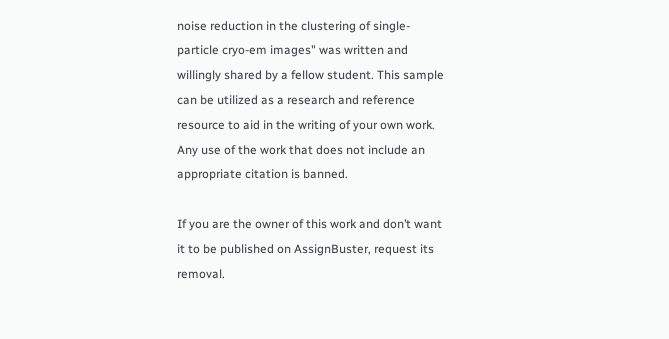noise reduction in the clustering of single-particle cryo-em images" was written and willingly shared by a fellow student. This sample can be utilized as a research and reference resource to aid in the writing of your own work. Any use of the work that does not include an appropriate citation is banned.

If you are the owner of this work and don’t want it to be published on AssignBuster, request its removal.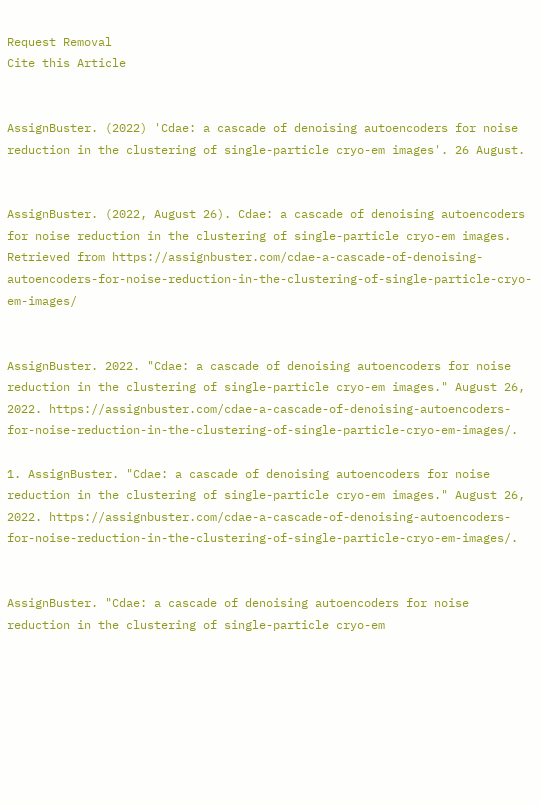Request Removal
Cite this Article


AssignBuster. (2022) 'Cdae: a cascade of denoising autoencoders for noise reduction in the clustering of single-particle cryo-em images'. 26 August.


AssignBuster. (2022, August 26). Cdae: a cascade of denoising autoencoders for noise reduction in the clustering of single-particle cryo-em images. Retrieved from https://assignbuster.com/cdae-a-cascade-of-denoising-autoencoders-for-noise-reduction-in-the-clustering-of-single-particle-cryo-em-images/


AssignBuster. 2022. "Cdae: a cascade of denoising autoencoders for noise reduction in the clustering of single-particle cryo-em images." August 26, 2022. https://assignbuster.com/cdae-a-cascade-of-denoising-autoencoders-for-noise-reduction-in-the-clustering-of-single-particle-cryo-em-images/.

1. AssignBuster. "Cdae: a cascade of denoising autoencoders for noise reduction in the clustering of single-particle cryo-em images." August 26, 2022. https://assignbuster.com/cdae-a-cascade-of-denoising-autoencoders-for-noise-reduction-in-the-clustering-of-single-particle-cryo-em-images/.


AssignBuster. "Cdae: a cascade of denoising autoencoders for noise reduction in the clustering of single-particle cryo-em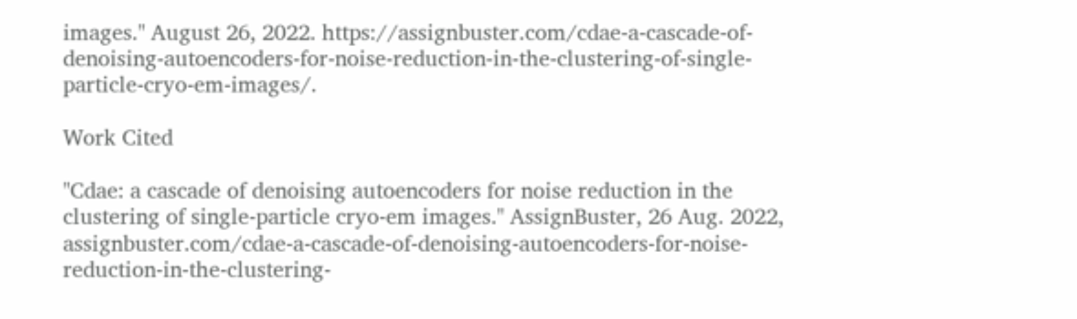images." August 26, 2022. https://assignbuster.com/cdae-a-cascade-of-denoising-autoencoders-for-noise-reduction-in-the-clustering-of-single-particle-cryo-em-images/.

Work Cited

"Cdae: a cascade of denoising autoencoders for noise reduction in the clustering of single-particle cryo-em images." AssignBuster, 26 Aug. 2022, assignbuster.com/cdae-a-cascade-of-denoising-autoencoders-for-noise-reduction-in-the-clustering-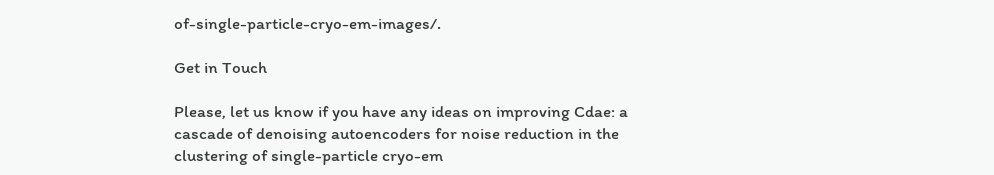of-single-particle-cryo-em-images/.

Get in Touch

Please, let us know if you have any ideas on improving Cdae: a cascade of denoising autoencoders for noise reduction in the clustering of single-particle cryo-em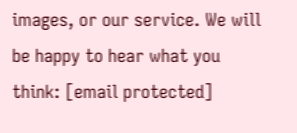images, or our service. We will be happy to hear what you think: [email protected]